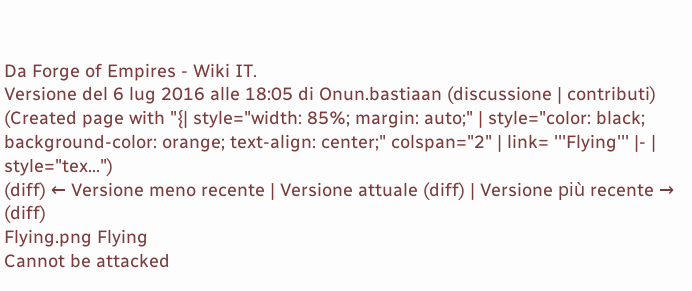Da Forge of Empires - Wiki IT.
Versione del 6 lug 2016 alle 18:05 di Onun.bastiaan (discussione | contributi) (Created page with "{| style="width: 85%; margin: auto;" | style="color: black; background-color: orange; text-align: center;" colspan="2" | link= '''Flying''' |- | style="tex...")
(diff) ← Versione meno recente | Versione attuale (diff) | Versione più recente → (diff)
Flying.png Flying
Cannot be attacked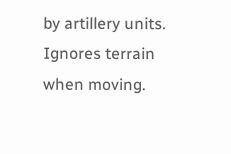by artillery units. Ignores terrain when moving.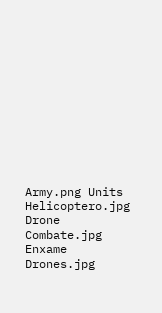Army.png Units
Helicoptero.jpg Drone Combate.jpg Enxame Drones.jpg